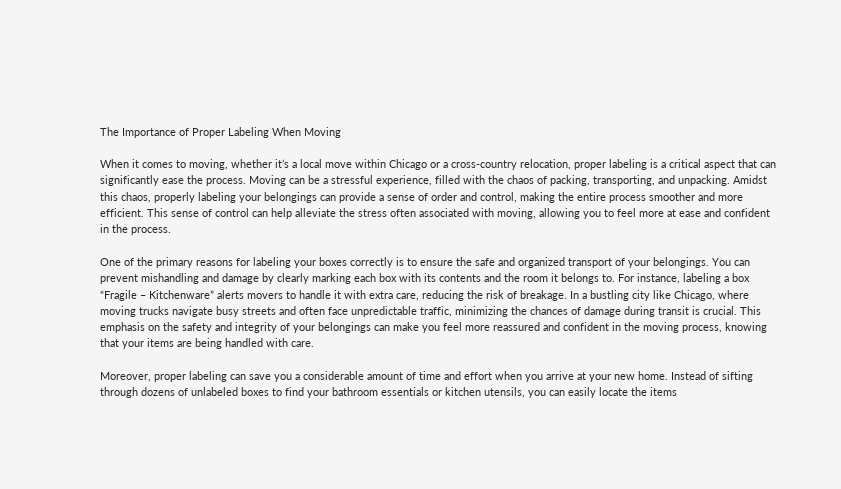The Importance of Proper Labeling When Moving

When it comes to moving, whether it’s a local move within Chicago or a cross-country relocation, proper labeling is a critical aspect that can significantly ease the process. Moving can be a stressful experience, filled with the chaos of packing, transporting, and unpacking. Amidst this chaos, properly labeling your belongings can provide a sense of order and control, making the entire process smoother and more efficient. This sense of control can help alleviate the stress often associated with moving, allowing you to feel more at ease and confident in the process.

One of the primary reasons for labeling your boxes correctly is to ensure the safe and organized transport of your belongings. You can prevent mishandling and damage by clearly marking each box with its contents and the room it belongs to. For instance, labeling a box “Fragile – Kitchenware” alerts movers to handle it with extra care, reducing the risk of breakage. In a bustling city like Chicago, where moving trucks navigate busy streets and often face unpredictable traffic, minimizing the chances of damage during transit is crucial. This emphasis on the safety and integrity of your belongings can make you feel more reassured and confident in the moving process, knowing that your items are being handled with care.

Moreover, proper labeling can save you a considerable amount of time and effort when you arrive at your new home. Instead of sifting through dozens of unlabeled boxes to find your bathroom essentials or kitchen utensils, you can easily locate the items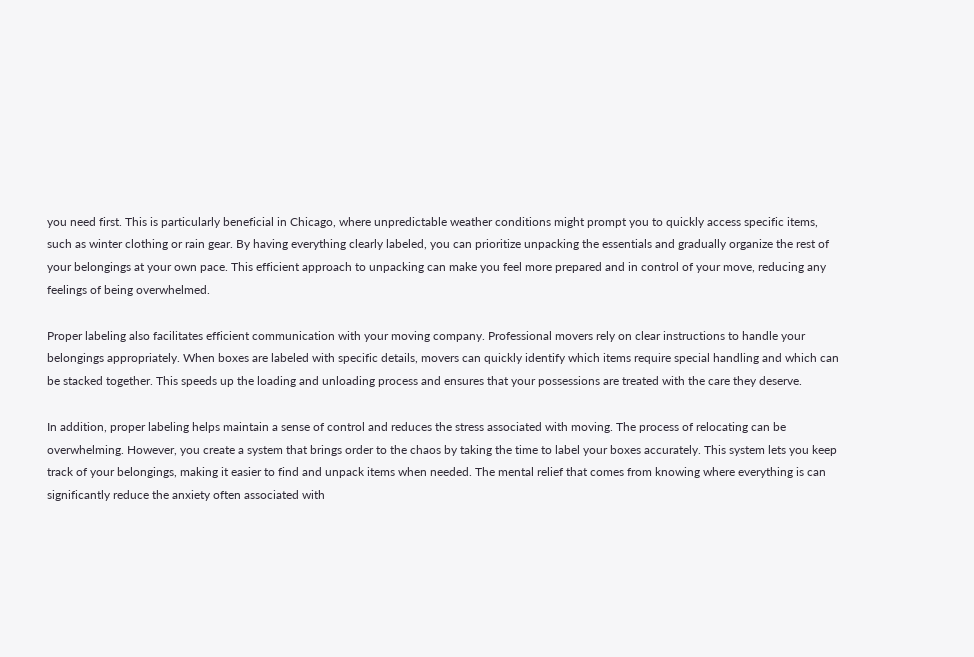you need first. This is particularly beneficial in Chicago, where unpredictable weather conditions might prompt you to quickly access specific items, such as winter clothing or rain gear. By having everything clearly labeled, you can prioritize unpacking the essentials and gradually organize the rest of your belongings at your own pace. This efficient approach to unpacking can make you feel more prepared and in control of your move, reducing any feelings of being overwhelmed.

Proper labeling also facilitates efficient communication with your moving company. Professional movers rely on clear instructions to handle your belongings appropriately. When boxes are labeled with specific details, movers can quickly identify which items require special handling and which can be stacked together. This speeds up the loading and unloading process and ensures that your possessions are treated with the care they deserve.

In addition, proper labeling helps maintain a sense of control and reduces the stress associated with moving. The process of relocating can be overwhelming. However, you create a system that brings order to the chaos by taking the time to label your boxes accurately. This system lets you keep track of your belongings, making it easier to find and unpack items when needed. The mental relief that comes from knowing where everything is can significantly reduce the anxiety often associated with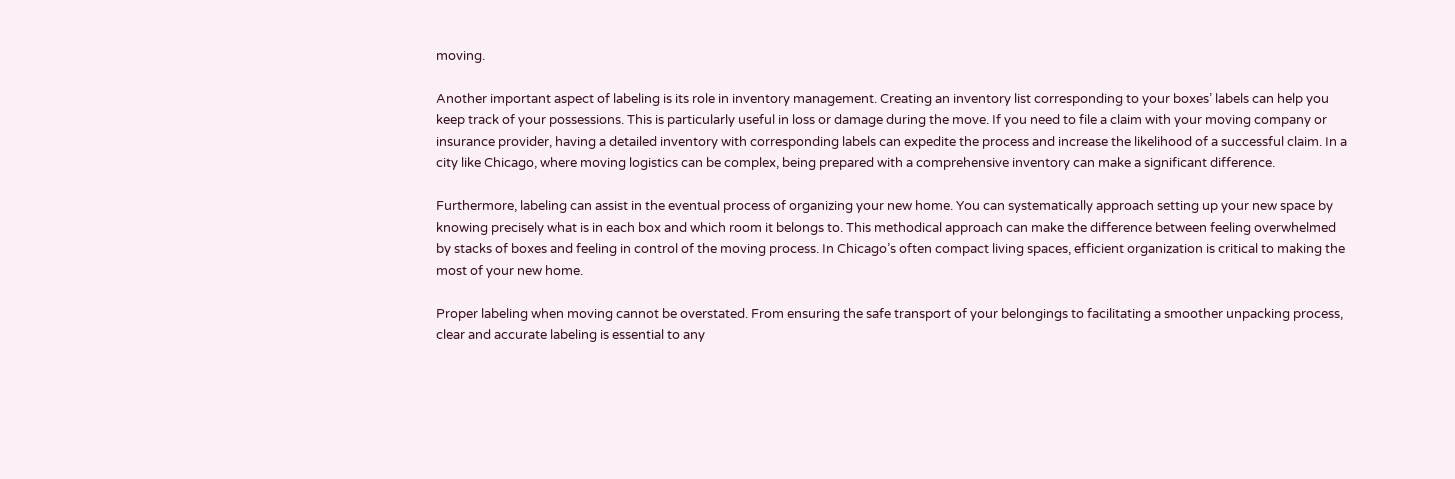moving.

Another important aspect of labeling is its role in inventory management. Creating an inventory list corresponding to your boxes’ labels can help you keep track of your possessions. This is particularly useful in loss or damage during the move. If you need to file a claim with your moving company or insurance provider, having a detailed inventory with corresponding labels can expedite the process and increase the likelihood of a successful claim. In a city like Chicago, where moving logistics can be complex, being prepared with a comprehensive inventory can make a significant difference.

Furthermore, labeling can assist in the eventual process of organizing your new home. You can systematically approach setting up your new space by knowing precisely what is in each box and which room it belongs to. This methodical approach can make the difference between feeling overwhelmed by stacks of boxes and feeling in control of the moving process. In Chicago’s often compact living spaces, efficient organization is critical to making the most of your new home.

Proper labeling when moving cannot be overstated. From ensuring the safe transport of your belongings to facilitating a smoother unpacking process, clear and accurate labeling is essential to any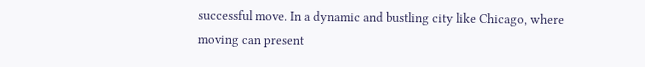successful move. In a dynamic and bustling city like Chicago, where moving can present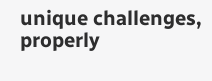unique challenges, properly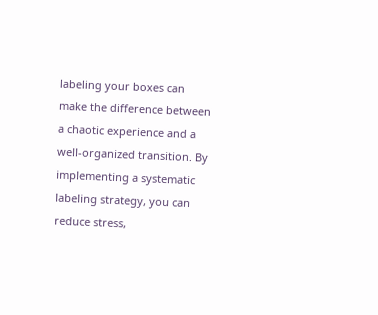labeling your boxes can make the difference between a chaotic experience and a well-organized transition. By implementing a systematic labeling strategy, you can reduce stress,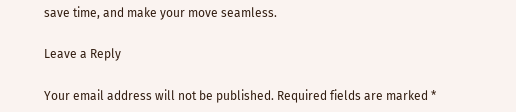save time, and make your move seamless.

Leave a Reply

Your email address will not be published. Required fields are marked *